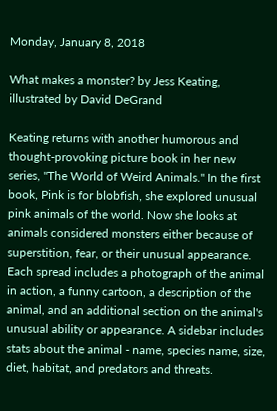Monday, January 8, 2018

What makes a monster? by Jess Keating, illustrated by David DeGrand

Keating returns with another humorous and thought-provoking picture book in her new series, "The World of Weird Animals." In the first book, Pink is for blobfish, she explored unusual pink animals of the world. Now she looks at animals considered monsters either because of superstition, fear, or their unusual appearance. Each spread includes a photograph of the animal in action, a funny cartoon, a description of the animal, and an additional section on the animal's unusual ability or appearance. A sidebar includes stats about the animal - name, species name, size, diet, habitat, and predators and threats.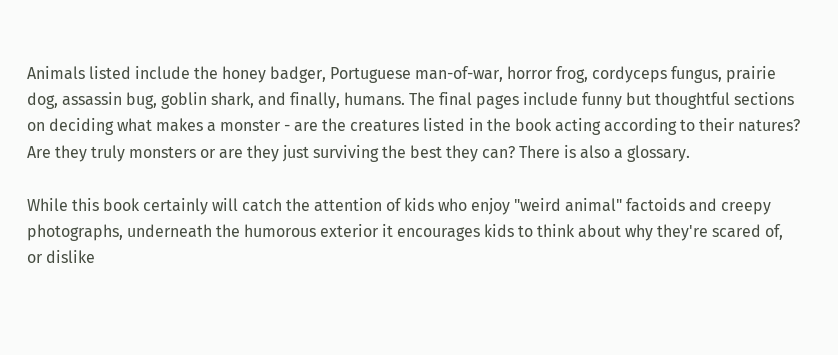Animals listed include the honey badger, Portuguese man-of-war, horror frog, cordyceps fungus, prairie dog, assassin bug, goblin shark, and finally, humans. The final pages include funny but thoughtful sections on deciding what makes a monster - are the creatures listed in the book acting according to their natures? Are they truly monsters or are they just surviving the best they can? There is also a glossary.

While this book certainly will catch the attention of kids who enjoy "weird animal" factoids and creepy photographs, underneath the humorous exterior it encourages kids to think about why they're scared of, or dislike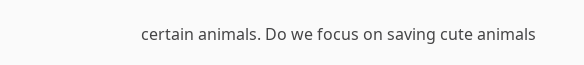certain animals. Do we focus on saving cute animals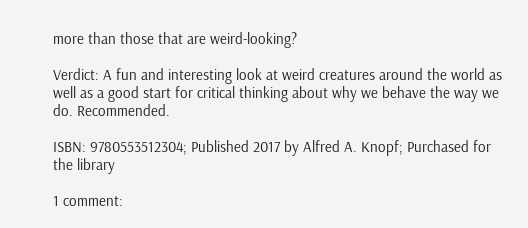more than those that are weird-looking?

Verdict: A fun and interesting look at weird creatures around the world as well as a good start for critical thinking about why we behave the way we do. Recommended.

ISBN: 9780553512304; Published 2017 by Alfred A. Knopf; Purchased for the library

1 comment: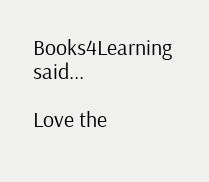Books4Learning said...

Love the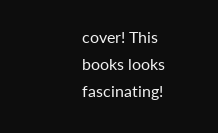cover! This books looks fascinating!